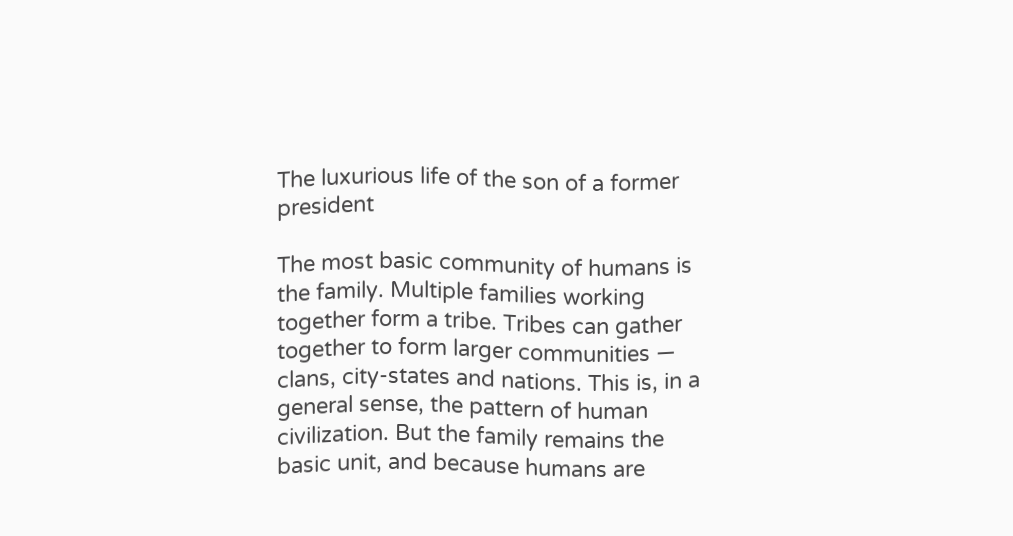The luxurious life of the son of a former president

The most basic community of humans is the family. Multiple families working together form a tribe. Tribes can gather together to form larger communities — clans, city-states and nations. This is, in a general sense, the pattern of human civilization. But the family remains the basic unit, and because humans are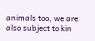animals too, we are also subject to kin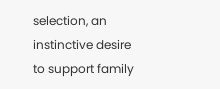selection, an instinctive desire to support family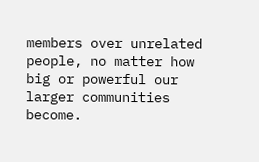members over unrelated people, no matter how big or powerful our larger communities become.